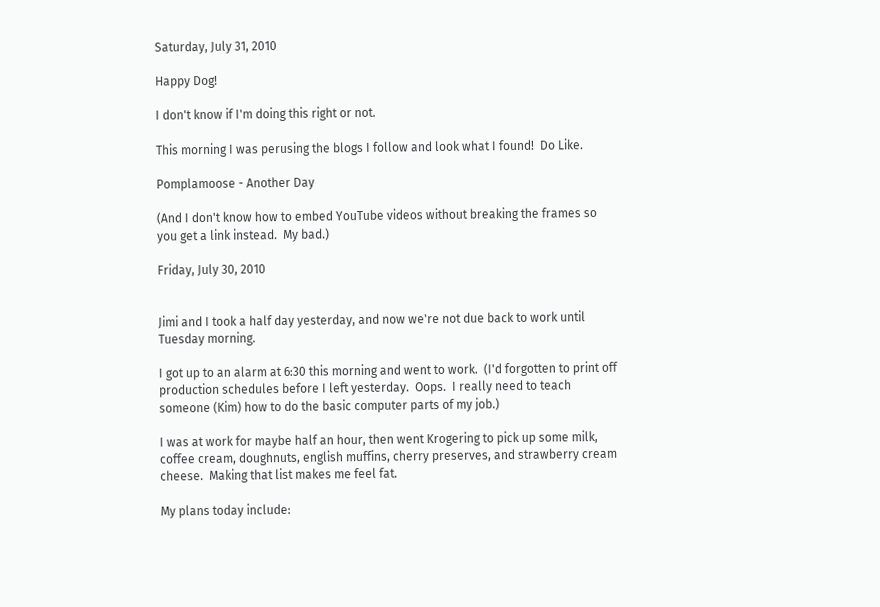Saturday, July 31, 2010

Happy Dog!

I don't know if I'm doing this right or not.

This morning I was perusing the blogs I follow and look what I found!  Do Like.

Pomplamoose - Another Day

(And I don't know how to embed YouTube videos without breaking the frames so you get a link instead.  My bad.)

Friday, July 30, 2010


Jimi and I took a half day yesterday, and now we're not due back to work until Tuesday morning.

I got up to an alarm at 6:30 this morning and went to work.  (I'd forgotten to print off production schedules before I left yesterday.  Oops.  I really need to teach someone (Kim) how to do the basic computer parts of my job.)

I was at work for maybe half an hour, then went Krogering to pick up some milk, coffee cream, doughnuts, english muffins, cherry preserves, and strawberry cream cheese.  Making that list makes me feel fat.

My plans today include: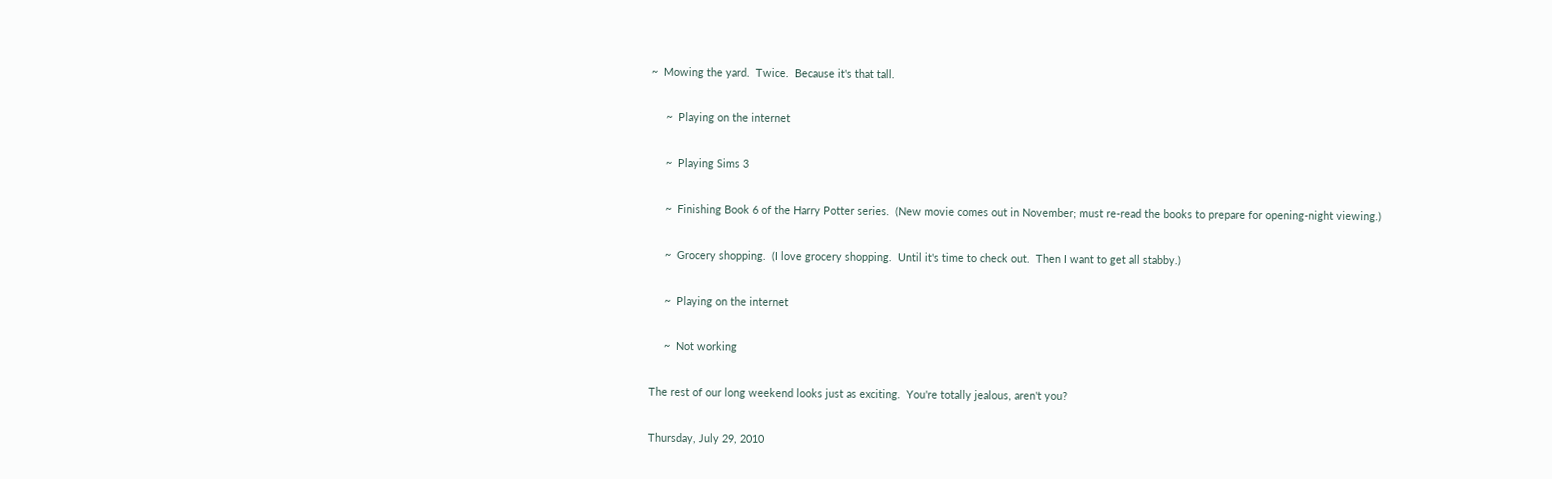~  Mowing the yard.  Twice.  Because it's that tall.

     ~  Playing on the internet

     ~  Playing Sims 3

     ~  Finishing Book 6 of the Harry Potter series.  (New movie comes out in November; must re-read the books to prepare for opening-night viewing.)

     ~  Grocery shopping.  (I love grocery shopping.  Until it's time to check out.  Then I want to get all stabby.)

     ~  Playing on the internet

     ~  Not working

The rest of our long weekend looks just as exciting.  You're totally jealous, aren't you?

Thursday, July 29, 2010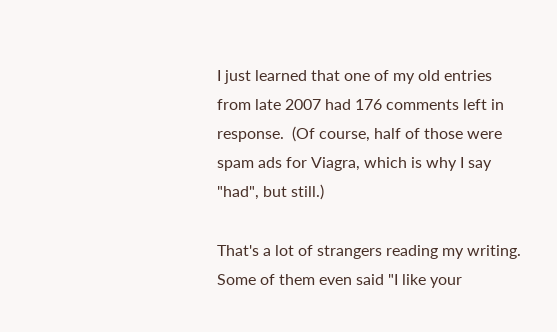I just learned that one of my old entries from late 2007 had 176 comments left in response.  (Of course, half of those were spam ads for Viagra, which is why I say "had", but still.)

That's a lot of strangers reading my writing.  Some of them even said "I like your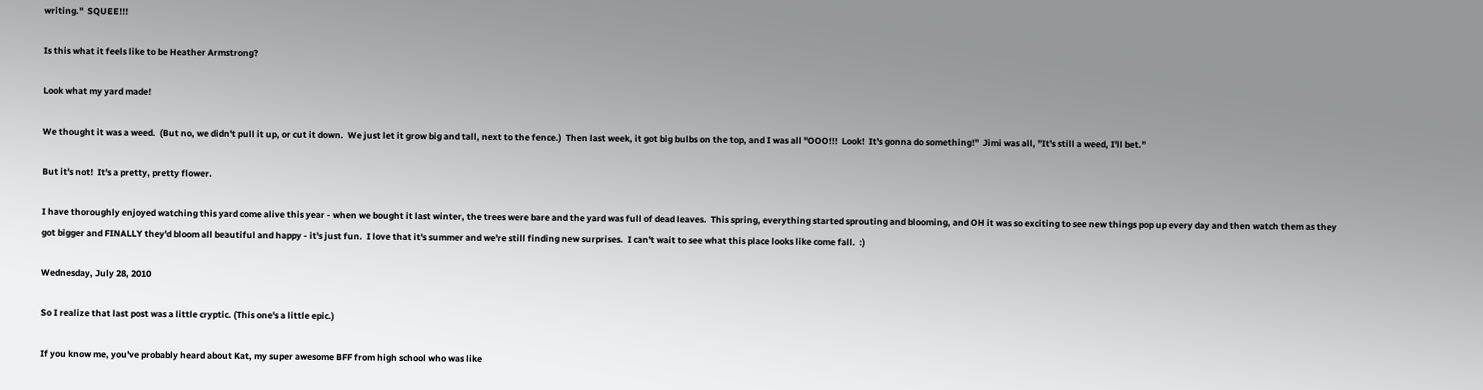writing."  SQUEE!!!

Is this what it feels like to be Heather Armstrong?

Look what my yard made!

We thought it was a weed.  (But no, we didn't pull it up, or cut it down.  We just let it grow big and tall, next to the fence.)  Then last week, it got big bulbs on the top, and I was all "OOO!!!  Look!  It's gonna do something!"  Jimi was all, "It's still a weed, I'll bet."

But it's not!  It's a pretty, pretty flower.

I have thoroughly enjoyed watching this yard come alive this year - when we bought it last winter, the trees were bare and the yard was full of dead leaves.  This spring, everything started sprouting and blooming, and OH it was so exciting to see new things pop up every day and then watch them as they got bigger and FINALLY they'd bloom all beautiful and happy - it's just fun.  I love that it's summer and we're still finding new surprises.  I can't wait to see what this place looks like come fall.  :)

Wednesday, July 28, 2010

So I realize that last post was a little cryptic. (This one's a little epic.)

If you know me, you've probably heard about Kat, my super awesome BFF from high school who was like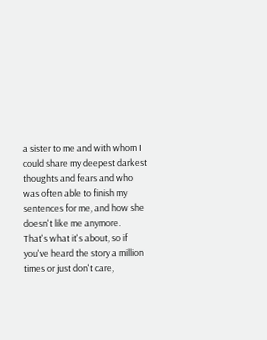a sister to me and with whom I could share my deepest darkest thoughts and fears and who was often able to finish my sentences for me, and how she doesn't like me anymore.  That's what it's about, so if you've heard the story a million times or just don't care,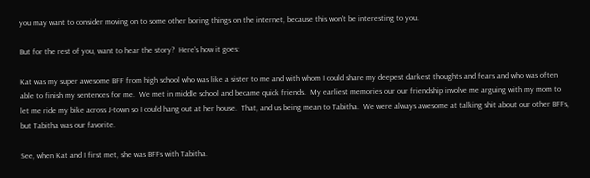you may want to consider moving on to some other boring things on the internet, because this won't be interesting to you.

But for the rest of you, want to hear the story?  Here's how it goes:

Kat was my super awesome BFF from high school who was like a sister to me and with whom I could share my deepest darkest thoughts and fears and who was often able to finish my sentences for me.  We met in middle school and became quick friends.  My earliest memories our our friendship involve me arguing with my mom to let me ride my bike across J-town so I could hang out at her house.  That, and us being mean to Tabitha.  We were always awesome at talking shit about our other BFFs, but Tabitha was our favorite.

See, when Kat and I first met, she was BFFs with Tabitha.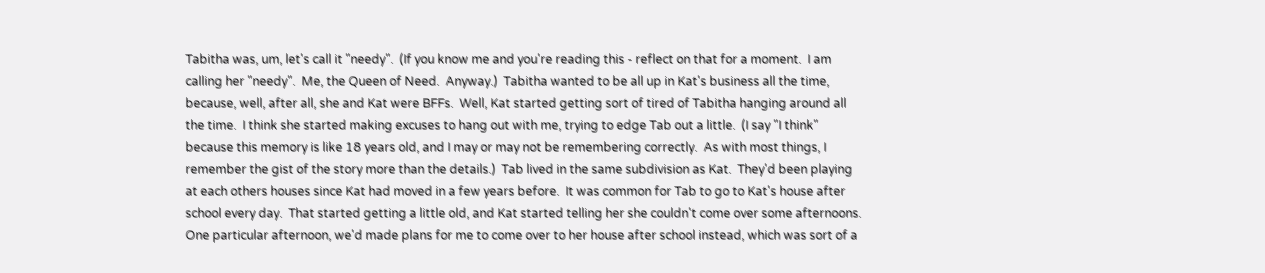Tabitha was, um, let's call it "needy".  (If you know me and you're reading this - reflect on that for a moment.  I am calling her "needy".  Me, the Queen of Need.  Anyway.)  Tabitha wanted to be all up in Kat's business all the time, because, well, after all, she and Kat were BFFs.  Well, Kat started getting sort of tired of Tabitha hanging around all the time.  I think she started making excuses to hang out with me, trying to edge Tab out a little.  (I say "I think" because this memory is like 18 years old, and I may or may not be remembering correctly.  As with most things, I remember the gist of the story more than the details.)  Tab lived in the same subdivision as Kat.  They'd been playing at each others houses since Kat had moved in a few years before.  It was common for Tab to go to Kat's house after school every day.  That started getting a little old, and Kat started telling her she couldn't come over some afternoons.  One particular afternoon, we'd made plans for me to come over to her house after school instead, which was sort of a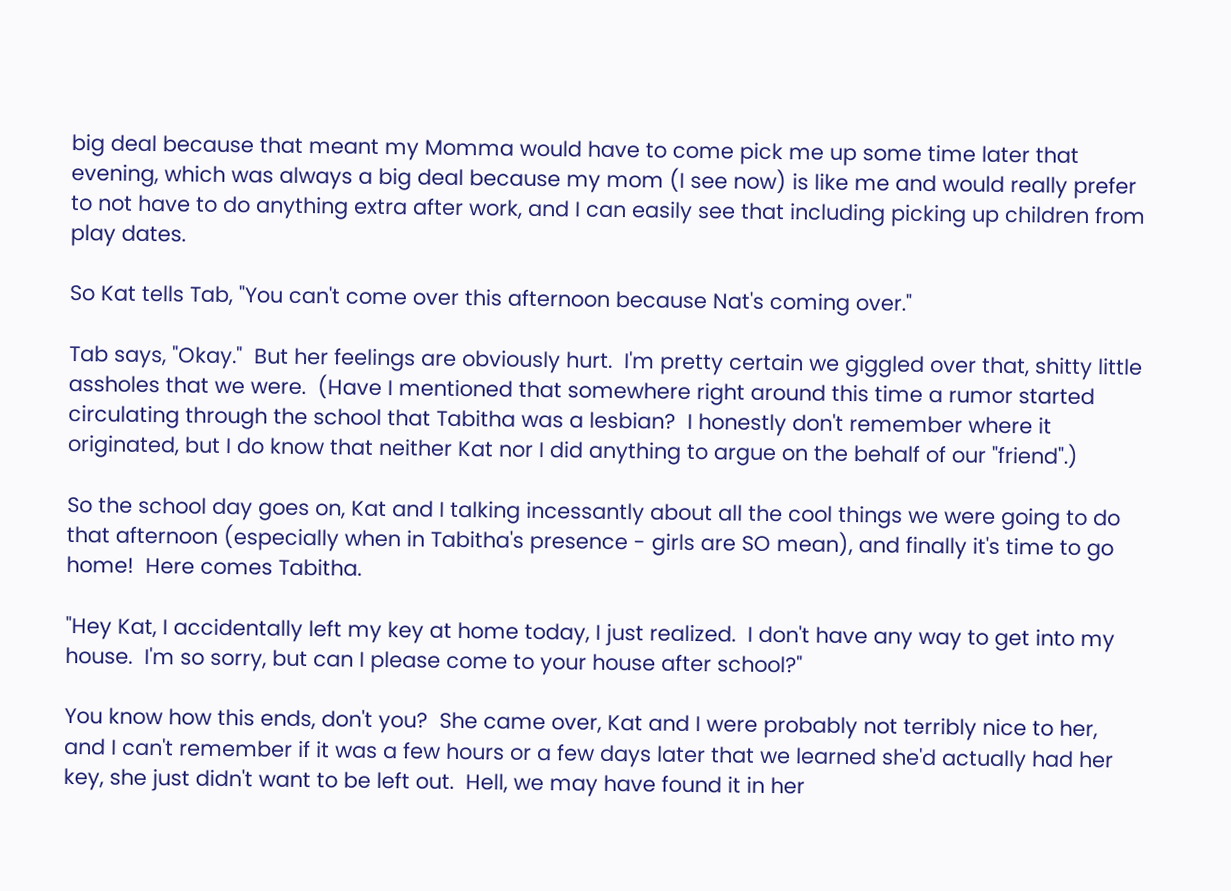big deal because that meant my Momma would have to come pick me up some time later that evening, which was always a big deal because my mom (I see now) is like me and would really prefer to not have to do anything extra after work, and I can easily see that including picking up children from play dates.

So Kat tells Tab, "You can't come over this afternoon because Nat's coming over."

Tab says, "Okay."  But her feelings are obviously hurt.  I'm pretty certain we giggled over that, shitty little assholes that we were.  (Have I mentioned that somewhere right around this time a rumor started circulating through the school that Tabitha was a lesbian?  I honestly don't remember where it originated, but I do know that neither Kat nor I did anything to argue on the behalf of our "friend".)

So the school day goes on, Kat and I talking incessantly about all the cool things we were going to do that afternoon (especially when in Tabitha's presence - girls are SO mean), and finally it's time to go home!  Here comes Tabitha.

"Hey Kat, I accidentally left my key at home today, I just realized.  I don't have any way to get into my house.  I'm so sorry, but can I please come to your house after school?"

You know how this ends, don't you?  She came over, Kat and I were probably not terribly nice to her, and I can't remember if it was a few hours or a few days later that we learned she'd actually had her key, she just didn't want to be left out.  Hell, we may have found it in her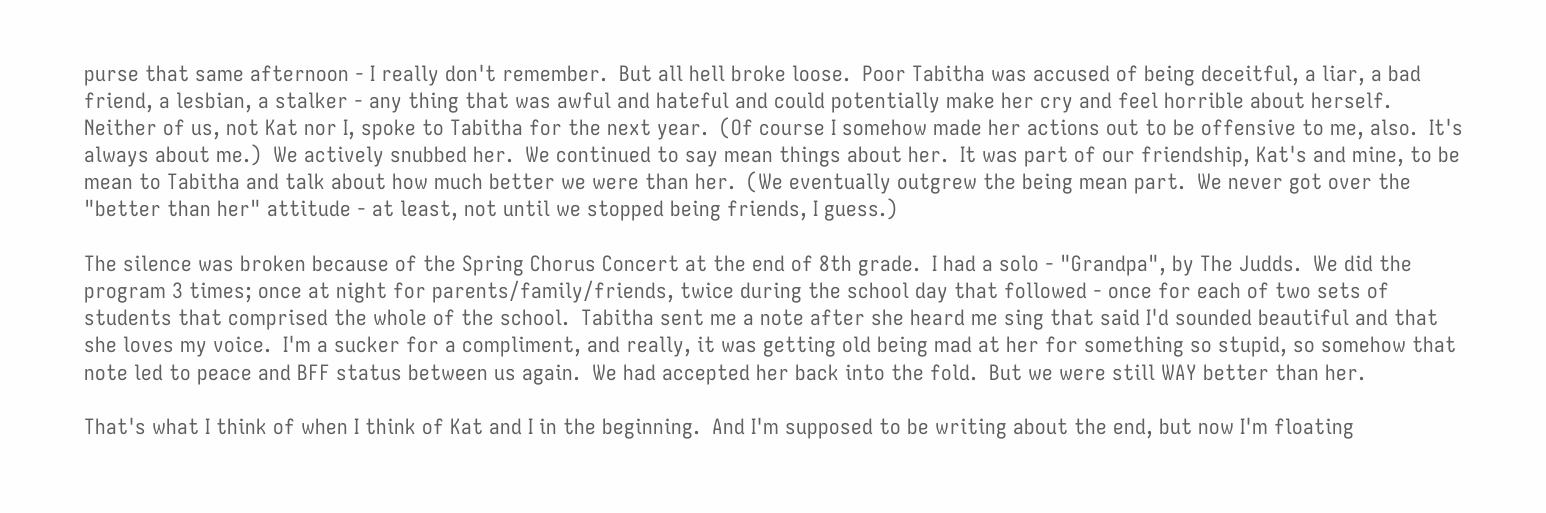purse that same afternoon - I really don't remember.  But all hell broke loose.  Poor Tabitha was accused of being deceitful, a liar, a bad friend, a lesbian, a stalker - any thing that was awful and hateful and could potentially make her cry and feel horrible about herself.  Neither of us, not Kat nor I, spoke to Tabitha for the next year.  (Of course I somehow made her actions out to be offensive to me, also.  It's always about me.)  We actively snubbed her.  We continued to say mean things about her.  It was part of our friendship, Kat's and mine, to be mean to Tabitha and talk about how much better we were than her.  (We eventually outgrew the being mean part.  We never got over the "better than her" attitude - at least, not until we stopped being friends, I guess.)

The silence was broken because of the Spring Chorus Concert at the end of 8th grade.  I had a solo - "Grandpa", by The Judds.  We did the program 3 times; once at night for parents/family/friends, twice during the school day that followed - once for each of two sets of students that comprised the whole of the school.  Tabitha sent me a note after she heard me sing that said I'd sounded beautiful and that she loves my voice.  I'm a sucker for a compliment, and really, it was getting old being mad at her for something so stupid, so somehow that note led to peace and BFF status between us again.  We had accepted her back into the fold.  But we were still WAY better than her.

That's what I think of when I think of Kat and I in the beginning.  And I'm supposed to be writing about the end, but now I'm floating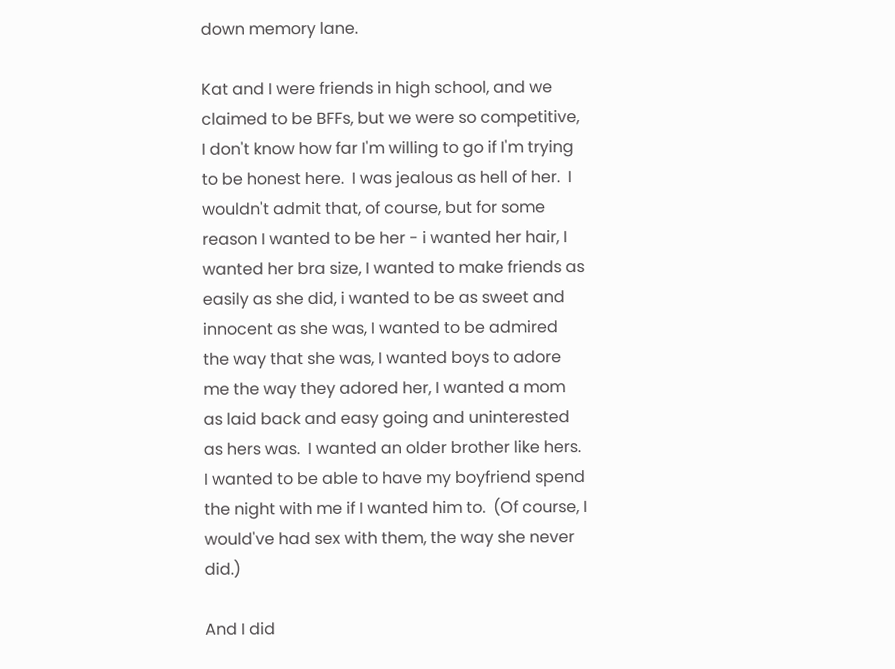down memory lane.

Kat and I were friends in high school, and we claimed to be BFFs, but we were so competitive, I don't know how far I'm willing to go if I'm trying to be honest here.  I was jealous as hell of her.  I wouldn't admit that, of course, but for some reason I wanted to be her - i wanted her hair, I wanted her bra size, I wanted to make friends as easily as she did, i wanted to be as sweet and innocent as she was, I wanted to be admired the way that she was, I wanted boys to adore me the way they adored her, I wanted a mom as laid back and easy going and uninterested as hers was.  I wanted an older brother like hers.  I wanted to be able to have my boyfriend spend the night with me if I wanted him to.  (Of course, I would've had sex with them, the way she never did.)

And I did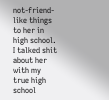not-friend-like things to her in high school.  I talked shit about her with my true high school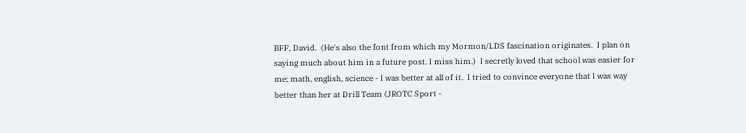BFF, David.  (He's also the font from which my Mormon/LDS fascination originates.  I plan on saying much about him in a future post. I miss him.)  I secretly loved that school was easier for me; math, english, science - I was better at all of it.  I tried to convince everyone that I was way better than her at Drill Team (JROTC Sport -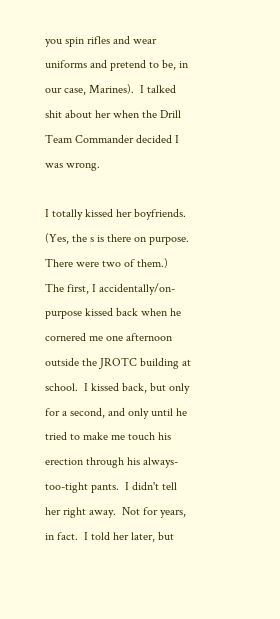you spin rifles and wear uniforms and pretend to be, in our case, Marines).  I talked shit about her when the Drill Team Commander decided I was wrong.

I totally kissed her boyfriends.  (Yes, the s is there on purpose.  There were two of them.)  The first, I accidentally/on-purpose kissed back when he cornered me one afternoon outside the JROTC building at school.  I kissed back, but only for a second, and only until he tried to make me touch his erection through his always-too-tight pants.  I didn't tell her right away.  Not for years, in fact.  I told her later, but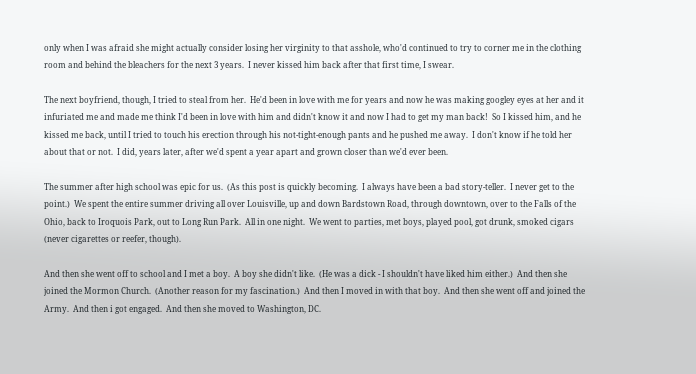only when I was afraid she might actually consider losing her virginity to that asshole, who'd continued to try to corner me in the clothing room and behind the bleachers for the next 3 years.  I never kissed him back after that first time, I swear.

The next boyfriend, though, I tried to steal from her.  He'd been in love with me for years and now he was making googley eyes at her and it infuriated me and made me think I'd been in love with him and didn't know it and now I had to get my man back!  So I kissed him, and he kissed me back, until I tried to touch his erection through his not-tight-enough pants and he pushed me away.  I don't know if he told her about that or not.  I did, years later, after we'd spent a year apart and grown closer than we'd ever been.

The summer after high school was epic for us.  (As this post is quickly becoming.  I always have been a bad story-teller.  I never get to the point.)  We spent the entire summer driving all over Louisville, up and down Bardstown Road, through downtown, over to the Falls of the Ohio, back to Iroquois Park, out to Long Run Park.  All in one night.  We went to parties, met boys, played pool, got drunk, smoked cigars (never cigarettes or reefer, though).

And then she went off to school and I met a boy.  A boy she didn't like.  (He was a dick - I shouldn't have liked him either.)  And then she joined the Mormon Church.  (Another reason for my fascination.)  And then I moved in with that boy.  And then she went off and joined the Army.  And then i got engaged.  And then she moved to Washington, DC.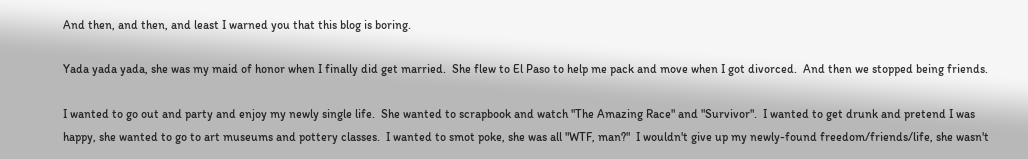And then, and then, and least I warned you that this blog is boring.

Yada yada yada, she was my maid of honor when I finally did get married.  She flew to El Paso to help me pack and move when I got divorced.  And then we stopped being friends.

I wanted to go out and party and enjoy my newly single life.  She wanted to scrapbook and watch "The Amazing Race" and "Survivor".  I wanted to get drunk and pretend I was happy, she wanted to go to art museums and pottery classes.  I wanted to smot poke, she was all "WTF, man?"  I wouldn't give up my newly-found freedom/friends/life, she wasn't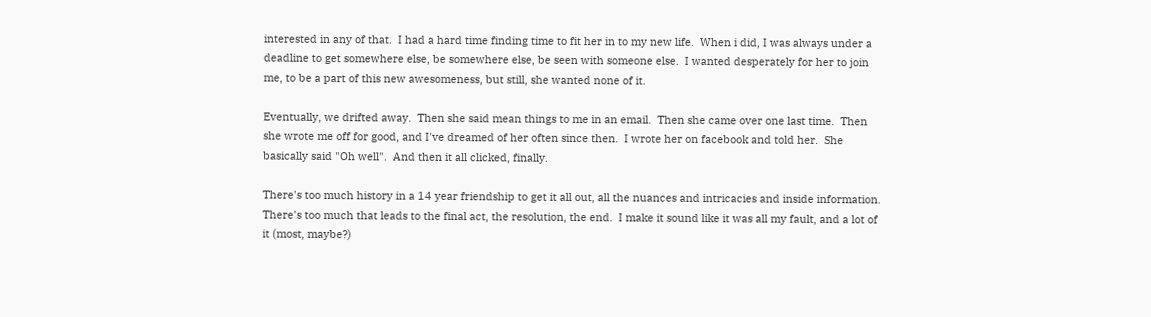interested in any of that.  I had a hard time finding time to fit her in to my new life.  When i did, I was always under a deadline to get somewhere else, be somewhere else, be seen with someone else.  I wanted desperately for her to join me, to be a part of this new awesomeness, but still, she wanted none of it.

Eventually, we drifted away.  Then she said mean things to me in an email.  Then she came over one last time.  Then she wrote me off for good, and I've dreamed of her often since then.  I wrote her on facebook and told her.  She basically said "Oh well".  And then it all clicked, finally.

There's too much history in a 14 year friendship to get it all out, all the nuances and intricacies and inside information.  There's too much that leads to the final act, the resolution, the end.  I make it sound like it was all my fault, and a lot of it (most, maybe?)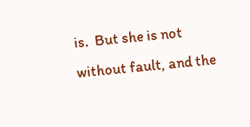is.  But she is not without fault, and the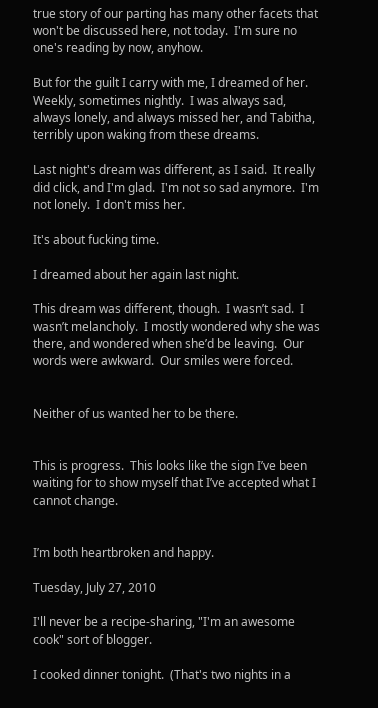true story of our parting has many other facets that won't be discussed here, not today.  I'm sure no one's reading by now, anyhow.

But for the guilt I carry with me, I dreamed of her.  Weekly, sometimes nightly.  I was always sad, always lonely, and always missed her, and Tabitha, terribly upon waking from these dreams.

Last night's dream was different, as I said.  It really did click, and I'm glad.  I'm not so sad anymore.  I'm not lonely.  I don't miss her.

It's about fucking time.

I dreamed about her again last night.

This dream was different, though.  I wasn’t sad.  I wasn’t melancholy.  I mostly wondered why she was there, and wondered when she’d be leaving.  Our words were awkward.  Our smiles were forced.


Neither of us wanted her to be there.


This is progress.  This looks like the sign I’ve been waiting for to show myself that I’ve accepted what I cannot change.


I’m both heartbroken and happy.

Tuesday, July 27, 2010

I'll never be a recipe-sharing, "I'm an awesome cook" sort of blogger.

I cooked dinner tonight.  (That's two nights in a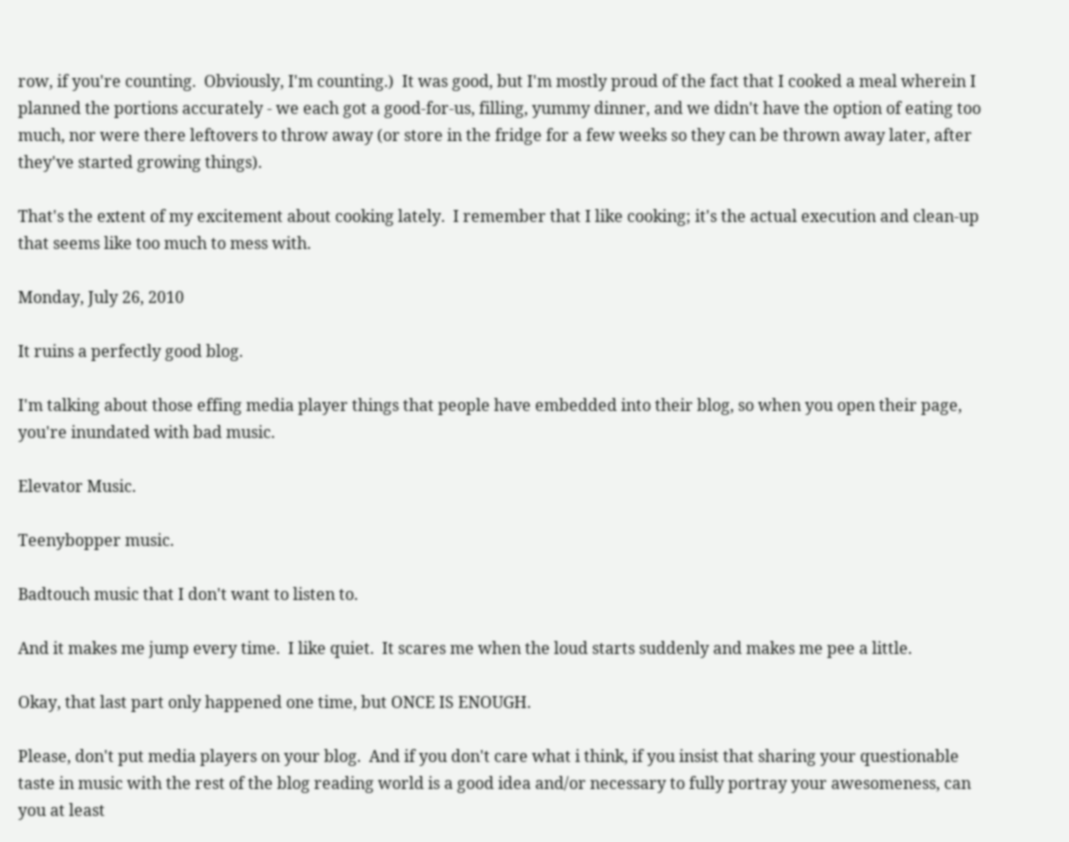row, if you're counting.  Obviously, I'm counting.)  It was good, but I'm mostly proud of the fact that I cooked a meal wherein I planned the portions accurately - we each got a good-for-us, filling, yummy dinner, and we didn't have the option of eating too much, nor were there leftovers to throw away (or store in the fridge for a few weeks so they can be thrown away later, after they've started growing things).

That's the extent of my excitement about cooking lately.  I remember that I like cooking; it's the actual execution and clean-up that seems like too much to mess with.

Monday, July 26, 2010

It ruins a perfectly good blog.

I'm talking about those effing media player things that people have embedded into their blog, so when you open their page, you're inundated with bad music.

Elevator Music.

Teenybopper music.

Badtouch music that I don't want to listen to.

And it makes me jump every time.  I like quiet.  It scares me when the loud starts suddenly and makes me pee a little.

Okay, that last part only happened one time, but ONCE IS ENOUGH.

Please, don't put media players on your blog.  And if you don't care what i think, if you insist that sharing your questionable taste in music with the rest of the blog reading world is a good idea and/or necessary to fully portray your awesomeness, can you at least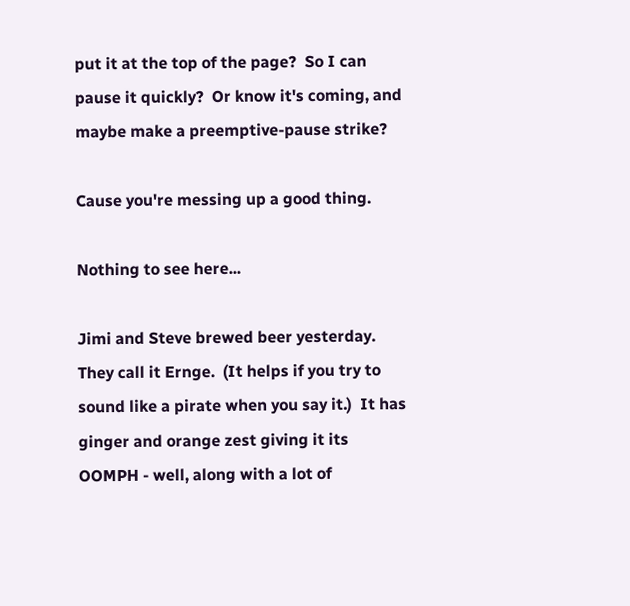put it at the top of the page?  So I can pause it quickly?  Or know it's coming, and maybe make a preemptive-pause strike?

Cause you're messing up a good thing.

Nothing to see here...

Jimi and Steve brewed beer yesterday.  They call it Ernge.  (It helps if you try to sound like a pirate when you say it.)  It has ginger and orange zest giving it its OOMPH - well, along with a lot of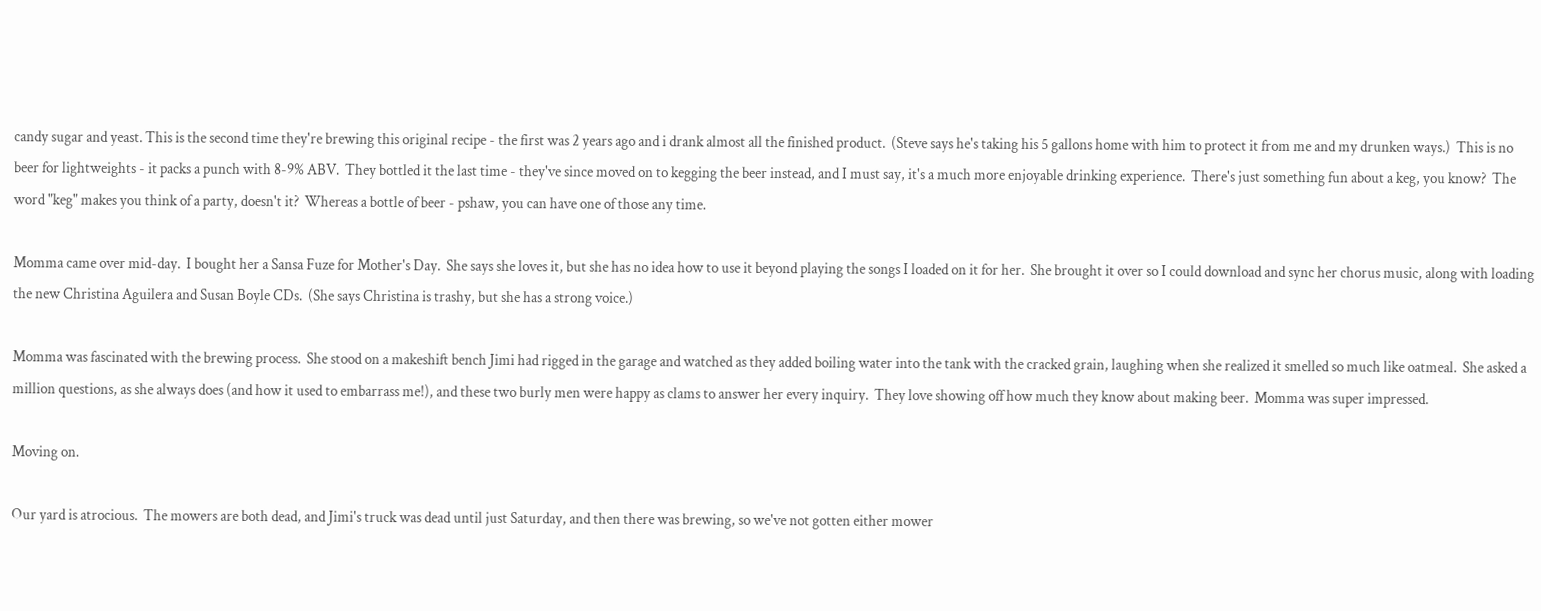candy sugar and yeast. This is the second time they're brewing this original recipe - the first was 2 years ago and i drank almost all the finished product.  (Steve says he's taking his 5 gallons home with him to protect it from me and my drunken ways.)  This is no beer for lightweights - it packs a punch with 8-9% ABV.  They bottled it the last time - they've since moved on to kegging the beer instead, and I must say, it's a much more enjoyable drinking experience.  There's just something fun about a keg, you know?  The word "keg" makes you think of a party, doesn't it?  Whereas a bottle of beer - pshaw, you can have one of those any time.

Momma came over mid-day.  I bought her a Sansa Fuze for Mother's Day.  She says she loves it, but she has no idea how to use it beyond playing the songs I loaded on it for her.  She brought it over so I could download and sync her chorus music, along with loading the new Christina Aguilera and Susan Boyle CDs.  (She says Christina is trashy, but she has a strong voice.)

Momma was fascinated with the brewing process.  She stood on a makeshift bench Jimi had rigged in the garage and watched as they added boiling water into the tank with the cracked grain, laughing when she realized it smelled so much like oatmeal.  She asked a million questions, as she always does (and how it used to embarrass me!), and these two burly men were happy as clams to answer her every inquiry.  They love showing off how much they know about making beer.  Momma was super impressed.

Moving on.

Our yard is atrocious.  The mowers are both dead, and Jimi's truck was dead until just Saturday, and then there was brewing, so we've not gotten either mower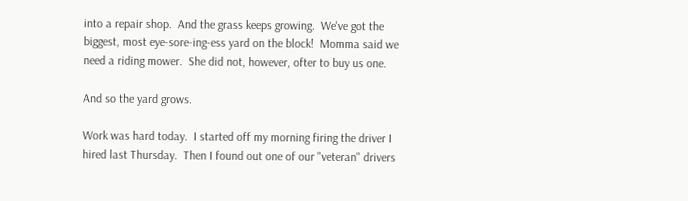into a repair shop.  And the grass keeps growing.  We've got the biggest, most eye-sore-ing-ess yard on the block!  Momma said we need a riding mower.  She did not, however, ofter to buy us one.

And so the yard grows.

Work was hard today.  I started off my morning firing the driver I hired last Thursday.  Then I found out one of our "veteran" drivers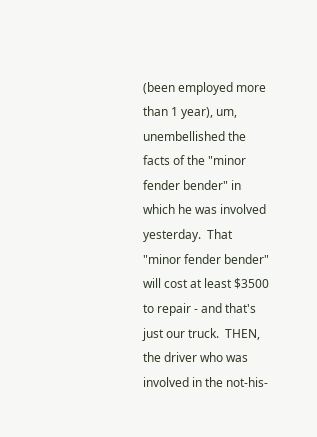(been employed more than 1 year), um, unembellished the facts of the "minor fender bender" in which he was involved yesterday.  That "minor fender bender" will cost at least $3500 to repair - and that's just our truck.  THEN, the driver who was involved in the not-his-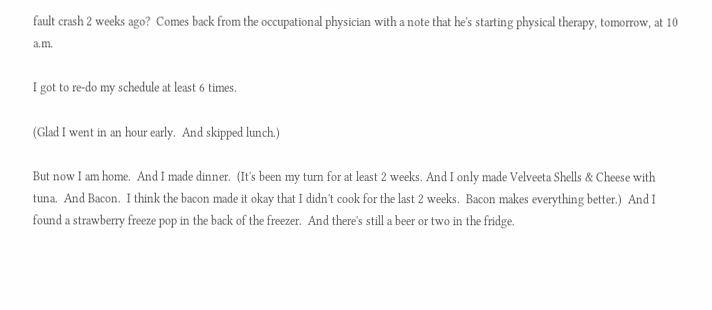fault crash 2 weeks ago?  Comes back from the occupational physician with a note that he's starting physical therapy, tomorrow, at 10 a.m.

I got to re-do my schedule at least 6 times.

(Glad I went in an hour early.  And skipped lunch.)

But now I am home.  And I made dinner.  (It's been my turn for at least 2 weeks. And I only made Velveeta Shells & Cheese with tuna.  And Bacon.  I think the bacon made it okay that I didn't cook for the last 2 weeks.  Bacon makes everything better.)  And I found a strawberry freeze pop in the back of the freezer.  And there's still a beer or two in the fridge.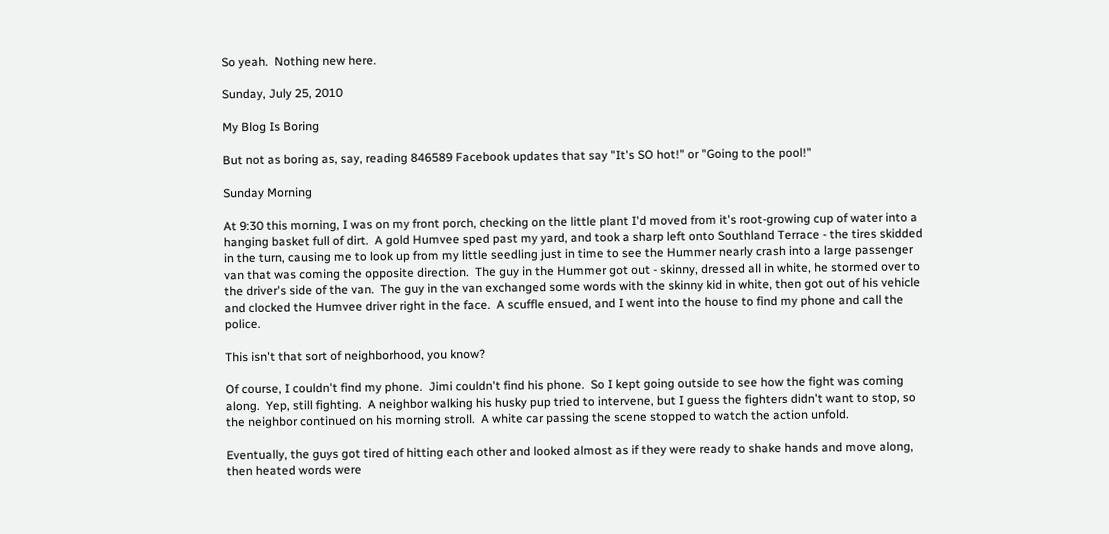So yeah.  Nothing new here.

Sunday, July 25, 2010

My Blog Is Boring

But not as boring as, say, reading 846589 Facebook updates that say "It's SO hot!" or "Going to the pool!"

Sunday Morning

At 9:30 this morning, I was on my front porch, checking on the little plant I'd moved from it's root-growing cup of water into a hanging basket full of dirt.  A gold Humvee sped past my yard, and took a sharp left onto Southland Terrace - the tires skidded in the turn, causing me to look up from my little seedling just in time to see the Hummer nearly crash into a large passenger van that was coming the opposite direction.  The guy in the Hummer got out - skinny, dressed all in white, he stormed over to the driver's side of the van.  The guy in the van exchanged some words with the skinny kid in white, then got out of his vehicle and clocked the Humvee driver right in the face.  A scuffle ensued, and I went into the house to find my phone and call the police.

This isn't that sort of neighborhood, you know?

Of course, I couldn't find my phone.  Jimi couldn't find his phone.  So I kept going outside to see how the fight was coming along.  Yep, still fighting.  A neighbor walking his husky pup tried to intervene, but I guess the fighters didn't want to stop, so the neighbor continued on his morning stroll.  A white car passing the scene stopped to watch the action unfold.

Eventually, the guys got tired of hitting each other and looked almost as if they were ready to shake hands and move along, then heated words were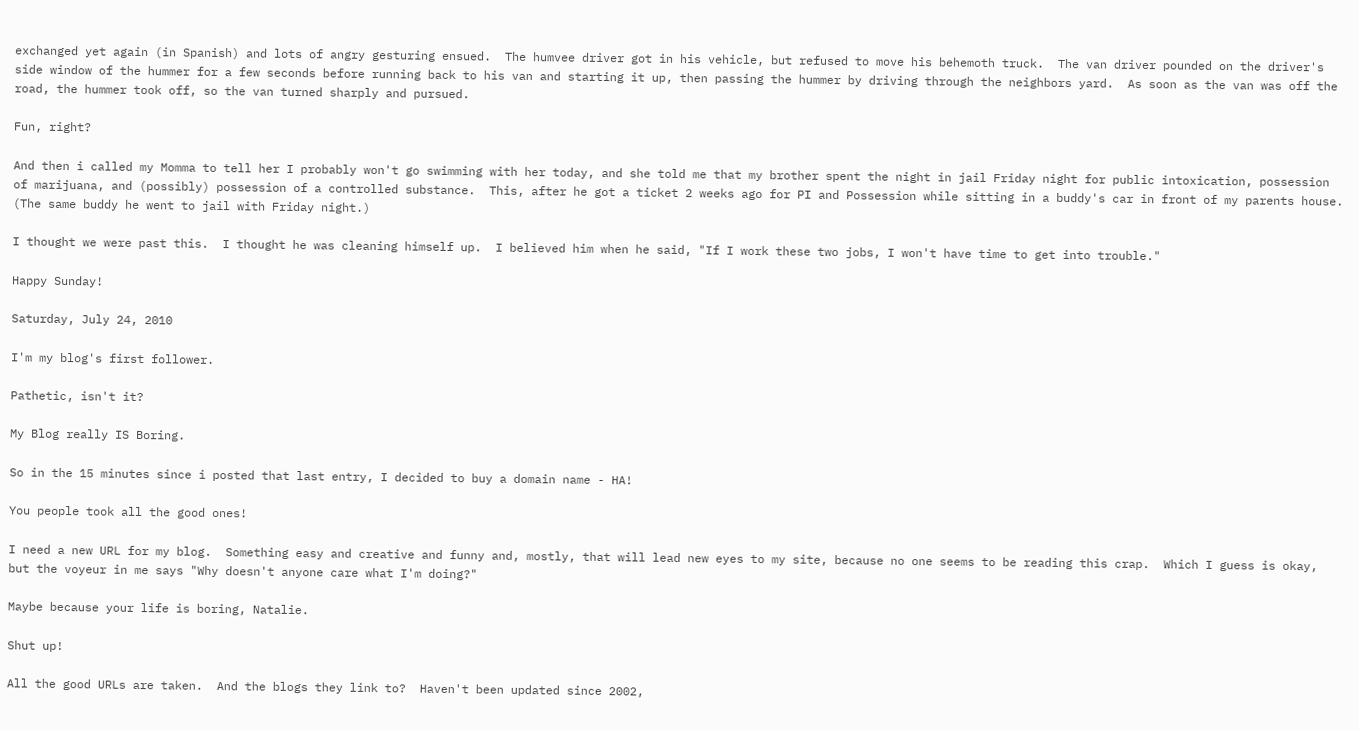exchanged yet again (in Spanish) and lots of angry gesturing ensued.  The humvee driver got in his vehicle, but refused to move his behemoth truck.  The van driver pounded on the driver's side window of the hummer for a few seconds before running back to his van and starting it up, then passing the hummer by driving through the neighbors yard.  As soon as the van was off the road, the hummer took off, so the van turned sharply and pursued.

Fun, right?

And then i called my Momma to tell her I probably won't go swimming with her today, and she told me that my brother spent the night in jail Friday night for public intoxication, possession of marijuana, and (possibly) possession of a controlled substance.  This, after he got a ticket 2 weeks ago for PI and Possession while sitting in a buddy's car in front of my parents house.  (The same buddy he went to jail with Friday night.)

I thought we were past this.  I thought he was cleaning himself up.  I believed him when he said, "If I work these two jobs, I won't have time to get into trouble."

Happy Sunday!

Saturday, July 24, 2010

I'm my blog's first follower.

Pathetic, isn't it?

My Blog really IS Boring.

So in the 15 minutes since i posted that last entry, I decided to buy a domain name - HA!

You people took all the good ones!

I need a new URL for my blog.  Something easy and creative and funny and, mostly, that will lead new eyes to my site, because no one seems to be reading this crap.  Which I guess is okay, but the voyeur in me says "Why doesn't anyone care what I'm doing?"

Maybe because your life is boring, Natalie.

Shut up!

All the good URLs are taken.  And the blogs they link to?  Haven't been updated since 2002,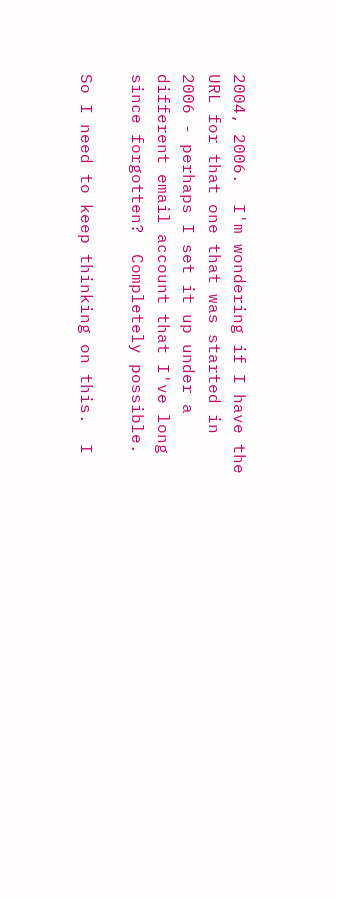2004, 2006.  I'm wondering if I have the URL for that one that was started in 2006 - perhaps I set it up under a different email account that I've long since forgotten?  Completely possible.

So I need to keep thinking on this.  I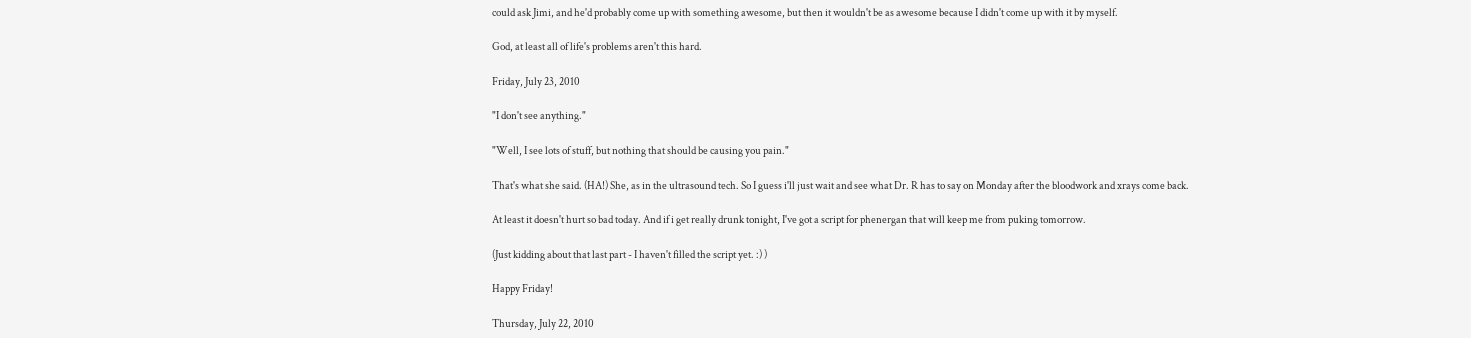could ask Jimi, and he'd probably come up with something awesome, but then it wouldn't be as awesome because I didn't come up with it by myself.

God, at least all of life's problems aren't this hard.

Friday, July 23, 2010

"I don't see anything."

"Well, I see lots of stuff, but nothing that should be causing you pain."

That's what she said. (HA!) She, as in the ultrasound tech. So I guess i'll just wait and see what Dr. R has to say on Monday after the bloodwork and xrays come back.

At least it doesn't hurt so bad today. And if i get really drunk tonight, I've got a script for phenergan that will keep me from puking tomorrow.

(Just kidding about that last part - I haven't filled the script yet. :) )

Happy Friday!

Thursday, July 22, 2010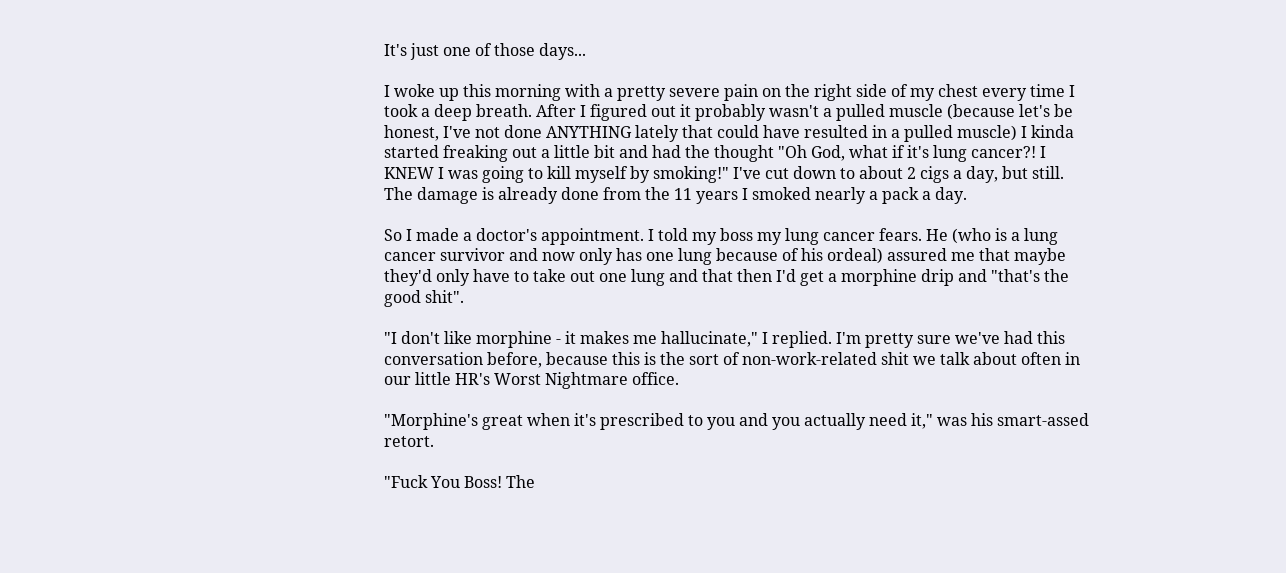It's just one of those days...

I woke up this morning with a pretty severe pain on the right side of my chest every time I took a deep breath. After I figured out it probably wasn't a pulled muscle (because let's be honest, I've not done ANYTHING lately that could have resulted in a pulled muscle) I kinda started freaking out a little bit and had the thought "Oh God, what if it's lung cancer?! I KNEW I was going to kill myself by smoking!" I've cut down to about 2 cigs a day, but still. The damage is already done from the 11 years I smoked nearly a pack a day.

So I made a doctor's appointment. I told my boss my lung cancer fears. He (who is a lung cancer survivor and now only has one lung because of his ordeal) assured me that maybe they'd only have to take out one lung and that then I'd get a morphine drip and "that's the good shit".

"I don't like morphine - it makes me hallucinate," I replied. I'm pretty sure we've had this conversation before, because this is the sort of non-work-related shit we talk about often in our little HR's Worst Nightmare office.

"Morphine's great when it's prescribed to you and you actually need it," was his smart-assed retort.

"Fuck You Boss! The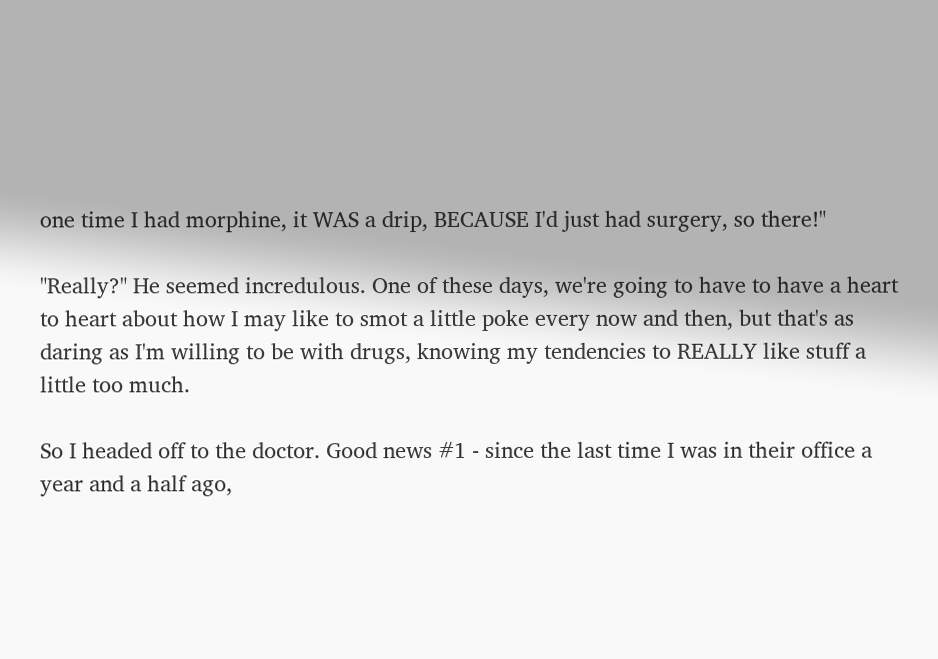one time I had morphine, it WAS a drip, BECAUSE I'd just had surgery, so there!"

"Really?" He seemed incredulous. One of these days, we're going to have to have a heart to heart about how I may like to smot a little poke every now and then, but that's as daring as I'm willing to be with drugs, knowing my tendencies to REALLY like stuff a little too much.

So I headed off to the doctor. Good news #1 - since the last time I was in their office a year and a half ago,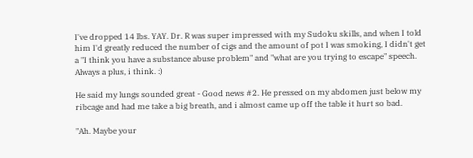I've dropped 14 lbs. YAY. Dr. R was super impressed with my Sudoku skills, and when I told him I'd greatly reduced the number of cigs and the amount of pot I was smoking, I didn't get a "I think you have a substance abuse problem" and "what are you trying to escape" speech. Always a plus, i think. :)

He said my lungs sounded great - Good news #2. He pressed on my abdomen just below my ribcage and had me take a big breath, and i almost came up off the table it hurt so bad.

"Ah. Maybe your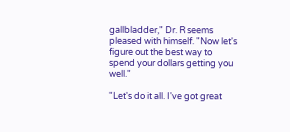gallbladder," Dr. R seems pleased with himself. "Now let's figure out the best way to spend your dollars getting you well."

"Let's do it all. I've got great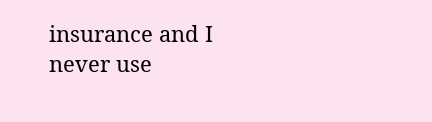insurance and I never use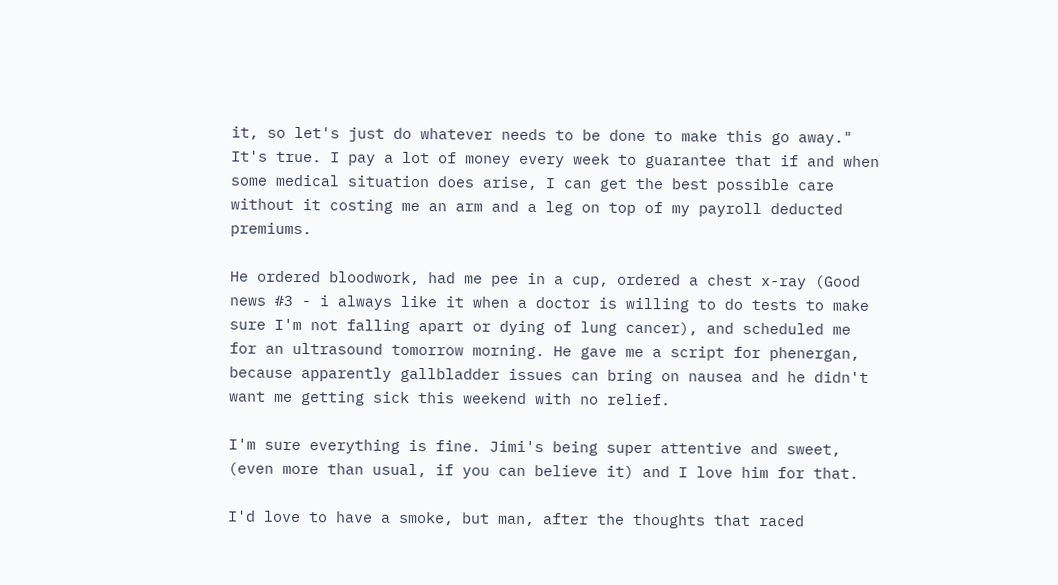it, so let's just do whatever needs to be done to make this go away." It's true. I pay a lot of money every week to guarantee that if and when some medical situation does arise, I can get the best possible care without it costing me an arm and a leg on top of my payroll deducted premiums.

He ordered bloodwork, had me pee in a cup, ordered a chest x-ray (Good news #3 - i always like it when a doctor is willing to do tests to make sure I'm not falling apart or dying of lung cancer), and scheduled me for an ultrasound tomorrow morning. He gave me a script for phenergan, because apparently gallbladder issues can bring on nausea and he didn't want me getting sick this weekend with no relief.

I'm sure everything is fine. Jimi's being super attentive and sweet, (even more than usual, if you can believe it) and I love him for that.

I'd love to have a smoke, but man, after the thoughts that raced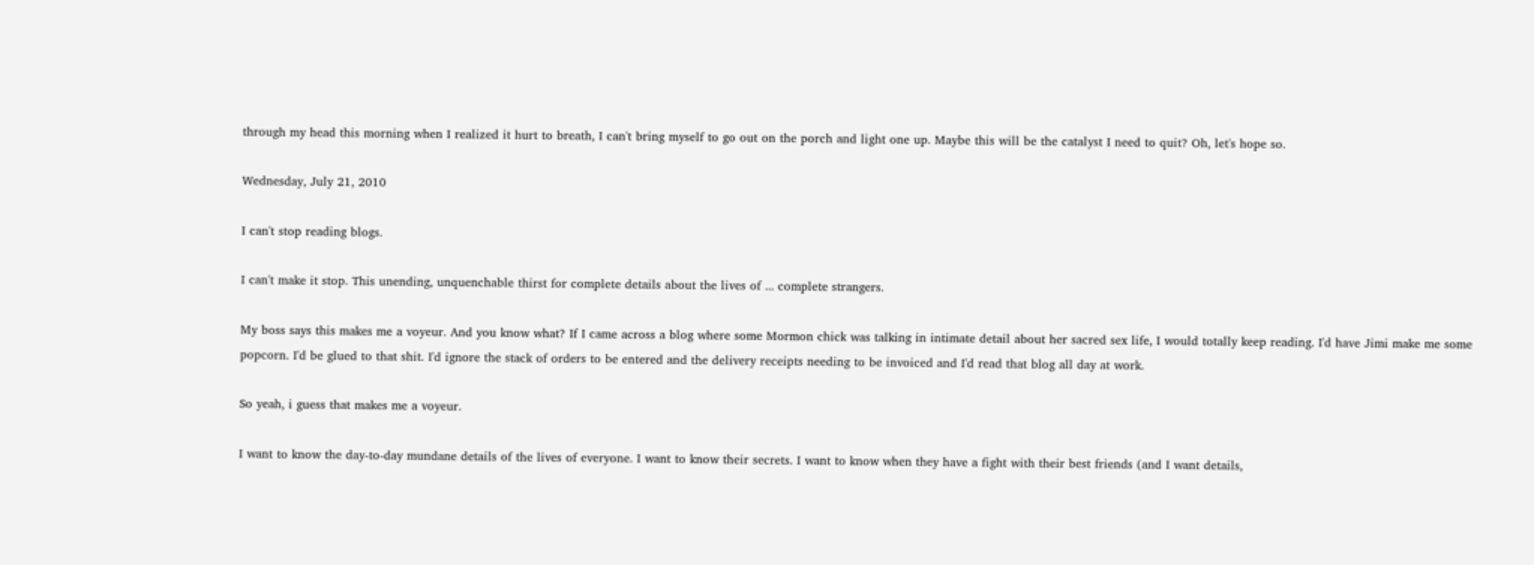through my head this morning when I realized it hurt to breath, I can't bring myself to go out on the porch and light one up. Maybe this will be the catalyst I need to quit? Oh, let's hope so.

Wednesday, July 21, 2010

I can't stop reading blogs.

I can't make it stop. This unending, unquenchable thirst for complete details about the lives of ... complete strangers.

My boss says this makes me a voyeur. And you know what? If I came across a blog where some Mormon chick was talking in intimate detail about her sacred sex life, I would totally keep reading. I'd have Jimi make me some popcorn. I'd be glued to that shit. I'd ignore the stack of orders to be entered and the delivery receipts needing to be invoiced and I'd read that blog all day at work.

So yeah, i guess that makes me a voyeur.

I want to know the day-to-day mundane details of the lives of everyone. I want to know their secrets. I want to know when they have a fight with their best friends (and I want details,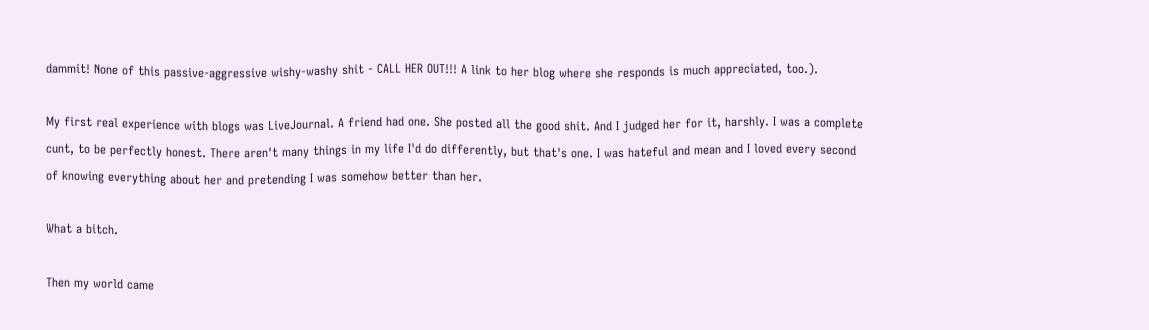dammit! None of this passive-aggressive wishy-washy shit - CALL HER OUT!!! A link to her blog where she responds is much appreciated, too.).

My first real experience with blogs was LiveJournal. A friend had one. She posted all the good shit. And I judged her for it, harshly. I was a complete cunt, to be perfectly honest. There aren't many things in my life I'd do differently, but that's one. I was hateful and mean and I loved every second of knowing everything about her and pretending I was somehow better than her.

What a bitch.

Then my world came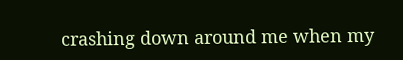crashing down around me when my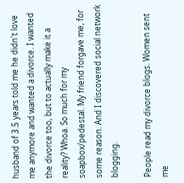husband of 3.5 years told me he didn't love me anymore and wanted a divorce. I wanted the divorce too, but to actually make it a reality? Whoa. So much for my soapbox/pedestal. My friend forgave me, for some reason. And I discovered social network blogging.

People read my divorce blogs. Women sent me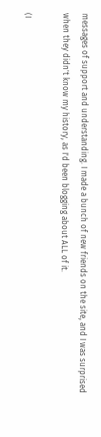messages of support and understanding. I made a bunch of new friends on the site, and I was surprised when they didn't know my history, as I'd been blogging about ALL of it.

(I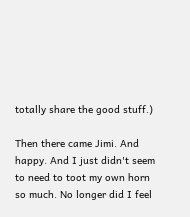totally share the good stuff.)

Then there came Jimi. And happy. And I just didn't seem to need to toot my own horn so much. No longer did I feel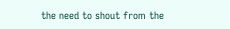the need to shout from the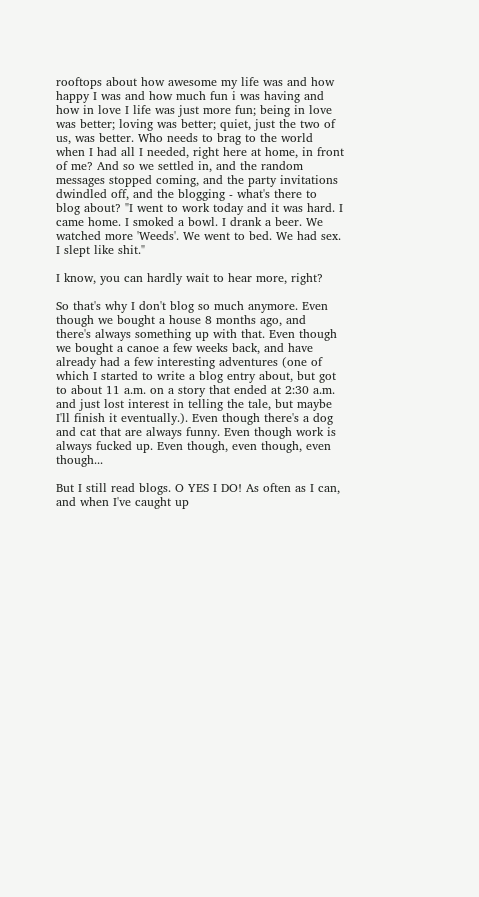rooftops about how awesome my life was and how happy I was and how much fun i was having and how in love I life was just more fun; being in love was better; loving was better; quiet, just the two of us, was better. Who needs to brag to the world when I had all I needed, right here at home, in front of me? And so we settled in, and the random messages stopped coming, and the party invitations dwindled off, and the blogging - what's there to blog about? "I went to work today and it was hard. I came home. I smoked a bowl. I drank a beer. We watched more 'Weeds'. We went to bed. We had sex. I slept like shit."

I know, you can hardly wait to hear more, right?

So that's why I don't blog so much anymore. Even though we bought a house 8 months ago, and there's always something up with that. Even though we bought a canoe a few weeks back, and have already had a few interesting adventures (one of which I started to write a blog entry about, but got to about 11 a.m. on a story that ended at 2:30 a.m. and just lost interest in telling the tale, but maybe I'll finish it eventually.). Even though there's a dog and cat that are always funny. Even though work is always fucked up. Even though, even though, even though...

But I still read blogs. O YES I DO! As often as I can, and when I've caught up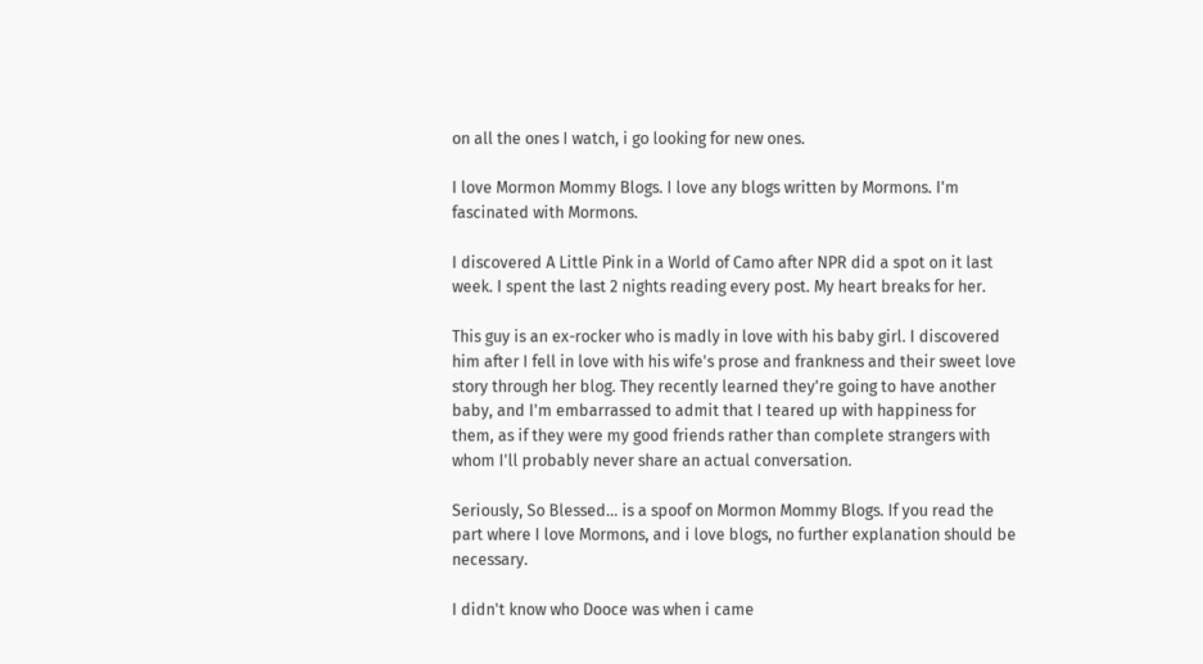on all the ones I watch, i go looking for new ones.

I love Mormon Mommy Blogs. I love any blogs written by Mormons. I'm fascinated with Mormons.

I discovered A Little Pink in a World of Camo after NPR did a spot on it last week. I spent the last 2 nights reading every post. My heart breaks for her.

This guy is an ex-rocker who is madly in love with his baby girl. I discovered him after I fell in love with his wife's prose and frankness and their sweet love story through her blog. They recently learned they're going to have another baby, and I'm embarrassed to admit that I teared up with happiness for them, as if they were my good friends rather than complete strangers with whom I'll probably never share an actual conversation.

Seriously, So Blessed... is a spoof on Mormon Mommy Blogs. If you read the part where I love Mormons, and i love blogs, no further explanation should be necessary.

I didn't know who Dooce was when i came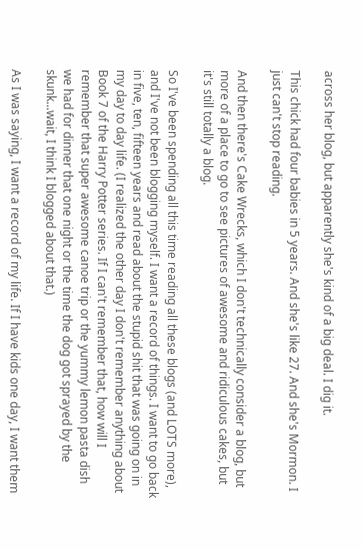across her blog, but apparently she's kind of a big deal. I dig it.

This chick had four babies in 5 years. And she's like 27. And she's Mormon. I just can't stop reading.

And then there's Cake Wrecks, which I don't technically consider a blog, but more of a place to go to see pictures of awesome and ridiculous cakes, but it's still totally a blog.

So I've been spending all this time reading all these blogs (and LOTS more), and I've not been blogging myself. I want a record of things. I want to go back in five, ten, fifteen years and read about the stupid shit that was going on in my day to day life. (I realized the other day I don't remember anything about Book 7 of the Harry Potter series. If I can't remember that, how will I remember that super awesome canoe trip or the yummy lemon pasta dish we had for dinner that one night or the time the dog got sprayed by the skunk...wait, I think I blogged about that.)

As I was saying, I want a record of my life. If I have kids one day, I want them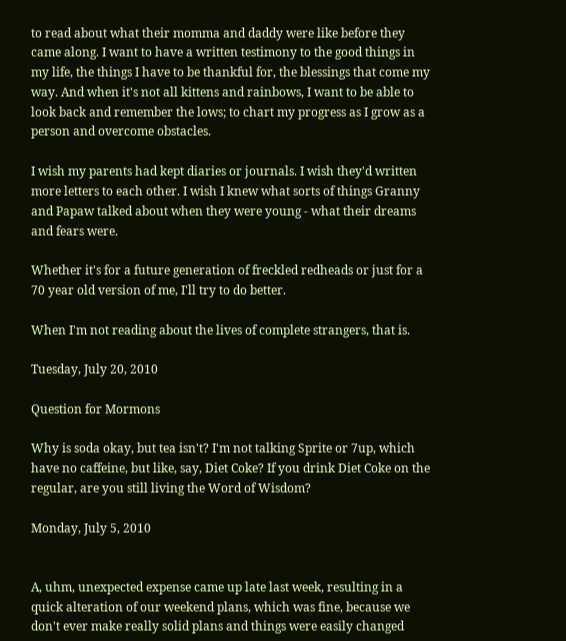to read about what their momma and daddy were like before they came along. I want to have a written testimony to the good things in my life, the things I have to be thankful for, the blessings that come my way. And when it's not all kittens and rainbows, I want to be able to look back and remember the lows; to chart my progress as I grow as a person and overcome obstacles.

I wish my parents had kept diaries or journals. I wish they'd written more letters to each other. I wish I knew what sorts of things Granny and Papaw talked about when they were young - what their dreams and fears were.

Whether it's for a future generation of freckled redheads or just for a 70 year old version of me, I'll try to do better.

When I'm not reading about the lives of complete strangers, that is.

Tuesday, July 20, 2010

Question for Mormons

Why is soda okay, but tea isn't? I'm not talking Sprite or 7up, which have no caffeine, but like, say, Diet Coke? If you drink Diet Coke on the regular, are you still living the Word of Wisdom?

Monday, July 5, 2010


A, uhm, unexpected expense came up late last week, resulting in a quick alteration of our weekend plans, which was fine, because we don't ever make really solid plans and things were easily changed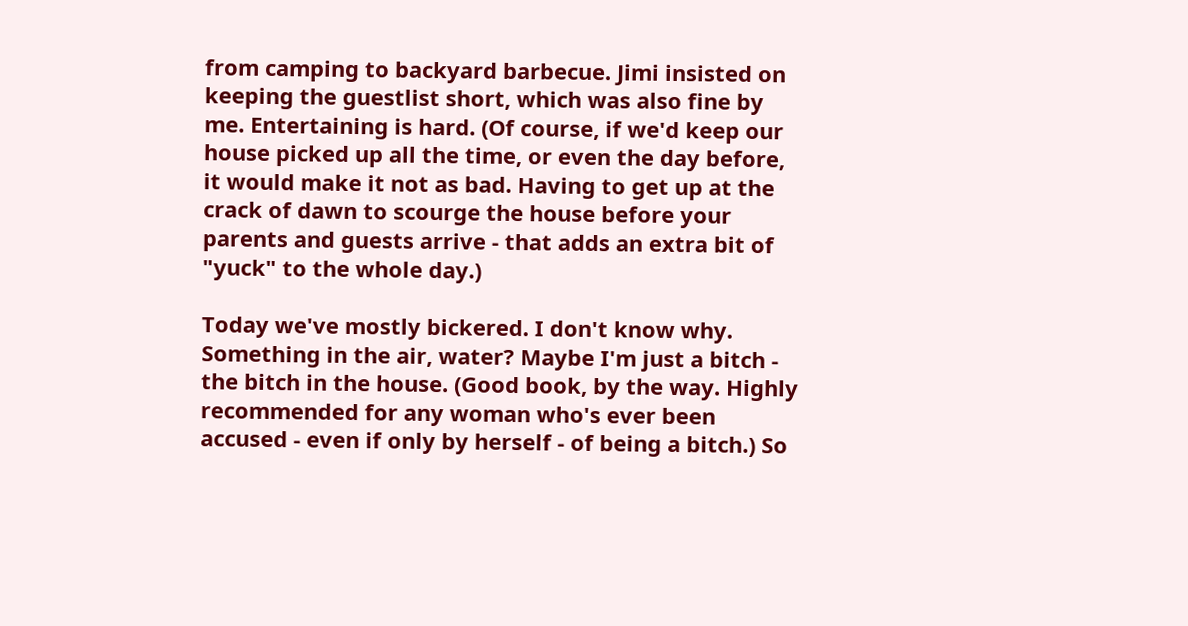from camping to backyard barbecue. Jimi insisted on keeping the guestlist short, which was also fine by me. Entertaining is hard. (Of course, if we'd keep our house picked up all the time, or even the day before, it would make it not as bad. Having to get up at the crack of dawn to scourge the house before your parents and guests arrive - that adds an extra bit of "yuck" to the whole day.)

Today we've mostly bickered. I don't know why. Something in the air, water? Maybe I'm just a bitch - the bitch in the house. (Good book, by the way. Highly recommended for any woman who's ever been accused - even if only by herself - of being a bitch.) So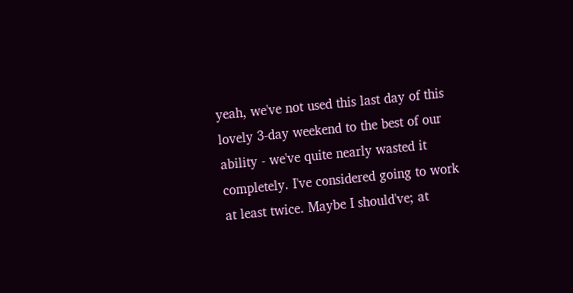yeah, we've not used this last day of this lovely 3-day weekend to the best of our ability - we've quite nearly wasted it completely. I've considered going to work at least twice. Maybe I should've; at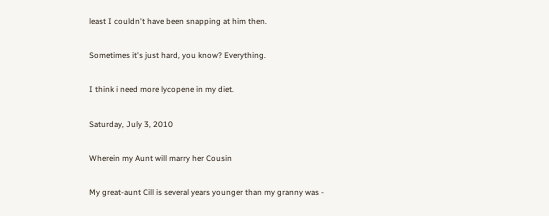least I couldn't have been snapping at him then.

Sometimes it's just hard, you know? Everything.

I think i need more lycopene in my diet.

Saturday, July 3, 2010

Wherein my Aunt will marry her Cousin

My great-aunt Cill is several years younger than my granny was -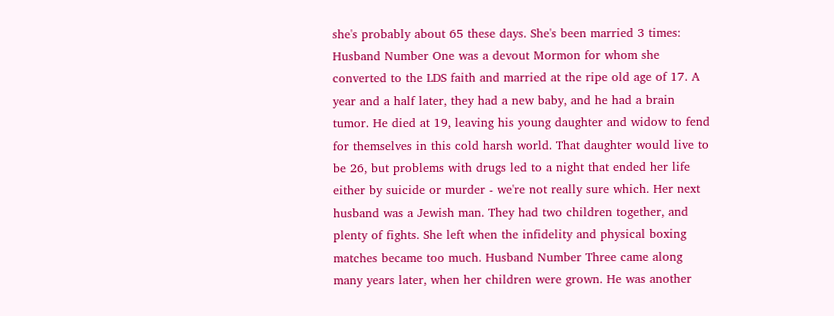she's probably about 65 these days. She's been married 3 times: Husband Number One was a devout Mormon for whom she converted to the LDS faith and married at the ripe old age of 17. A year and a half later, they had a new baby, and he had a brain tumor. He died at 19, leaving his young daughter and widow to fend for themselves in this cold harsh world. That daughter would live to be 26, but problems with drugs led to a night that ended her life either by suicide or murder - we're not really sure which. Her next husband was a Jewish man. They had two children together, and plenty of fights. She left when the infidelity and physical boxing matches became too much. Husband Number Three came along many years later, when her children were grown. He was another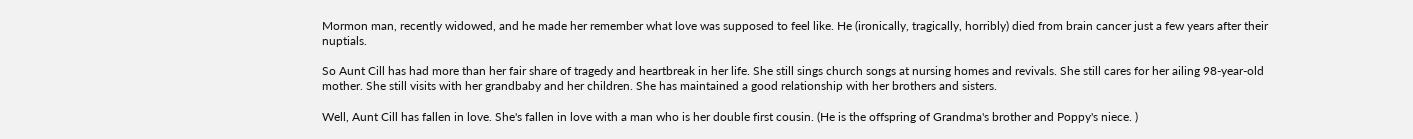Mormon man, recently widowed, and he made her remember what love was supposed to feel like. He (ironically, tragically, horribly) died from brain cancer just a few years after their nuptials.

So Aunt Cill has had more than her fair share of tragedy and heartbreak in her life. She still sings church songs at nursing homes and revivals. She still cares for her ailing 98-year-old mother. She still visits with her grandbaby and her children. She has maintained a good relationship with her brothers and sisters.

Well, Aunt Cill has fallen in love. She's fallen in love with a man who is her double first cousin. (He is the offspring of Grandma's brother and Poppy's niece. )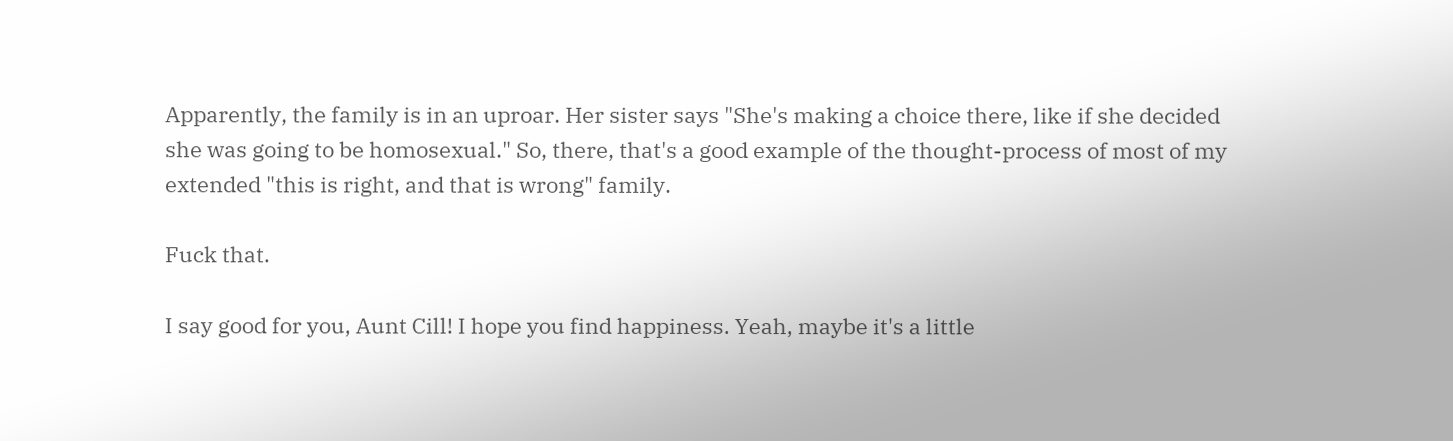Apparently, the family is in an uproar. Her sister says "She's making a choice there, like if she decided she was going to be homosexual." So, there, that's a good example of the thought-process of most of my extended "this is right, and that is wrong" family.

Fuck that.

I say good for you, Aunt Cill! I hope you find happiness. Yeah, maybe it's a little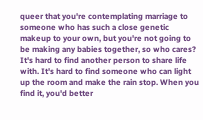queer that you're contemplating marriage to someone who has such a close genetic makeup to your own, but you're not going to be making any babies together, so who cares? It's hard to find another person to share life with. It's hard to find someone who can light up the room and make the rain stop. When you find it, you'd better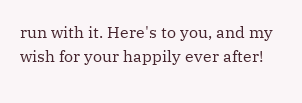run with it. Here's to you, and my wish for your happily ever after!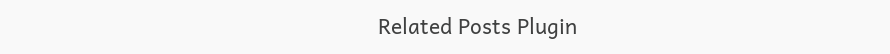Related Posts Plugin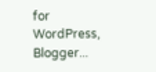for WordPress, Blogger...